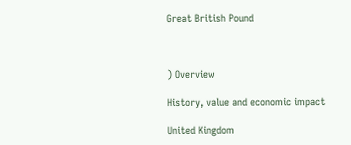Great British Pound



) Overview

History, value and economic impact

United Kingdom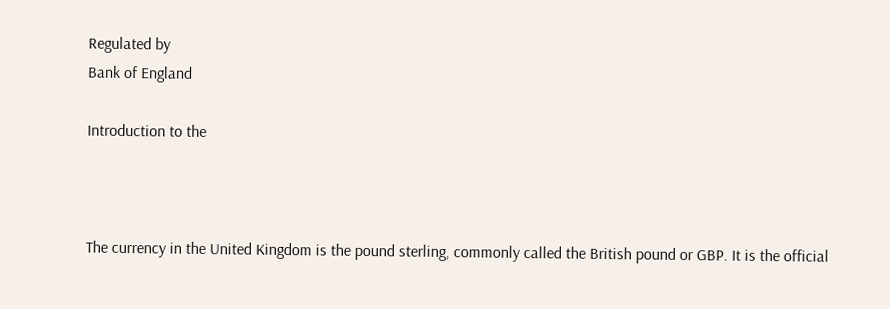Regulated by
Bank of England

Introduction to the



The currency in the United Kingdom is the pound sterling, commonly called the British pound or GBP. It is the official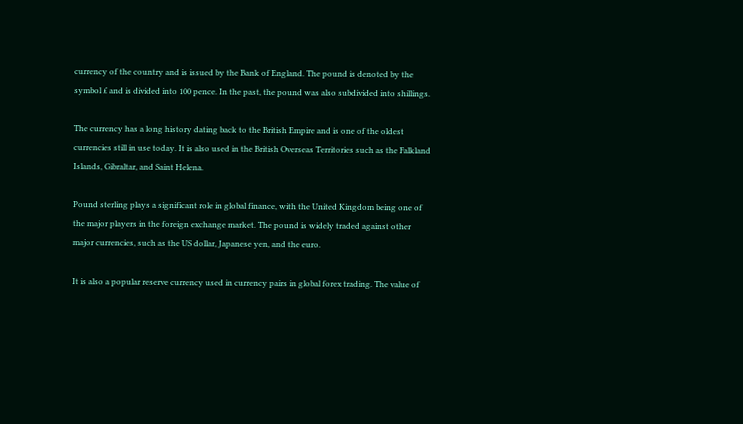currency of the country and is issued by the Bank of England. The pound is denoted by the symbol £ and is divided into 100 pence. In the past, the pound was also subdivided into shillings.

The currency has a long history dating back to the British Empire and is one of the oldest currencies still in use today. It is also used in the British Overseas Territories such as the Falkland Islands, Gibraltar, and Saint Helena.

Pound sterling plays a significant role in global finance, with the United Kingdom being one of the major players in the foreign exchange market. The pound is widely traded against other major currencies, such as the US dollar, Japanese yen, and the euro.

It is also a popular reserve currency used in currency pairs in global forex trading. The value of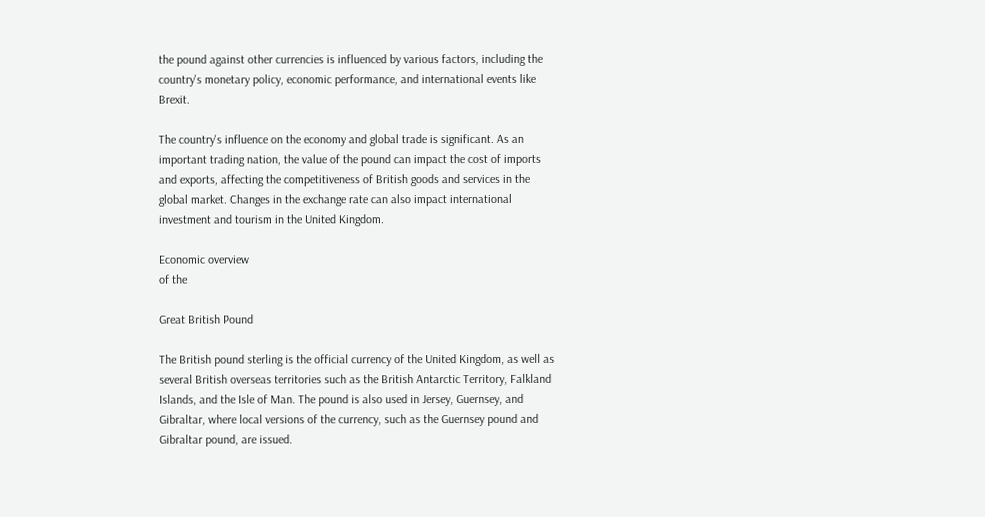the pound against other currencies is influenced by various factors, including the country's monetary policy, economic performance, and international events like Brexit.

The country's influence on the economy and global trade is significant. As an important trading nation, the value of the pound can impact the cost of imports and exports, affecting the competitiveness of British goods and services in the global market. Changes in the exchange rate can also impact international investment and tourism in the United Kingdom.

Economic overview
of the

Great British Pound

The British pound sterling is the official currency of the United Kingdom, as well as several British overseas territories such as the British Antarctic Territory, Falkland Islands, and the Isle of Man. The pound is also used in Jersey, Guernsey, and Gibraltar, where local versions of the currency, such as the Guernsey pound and Gibraltar pound, are issued.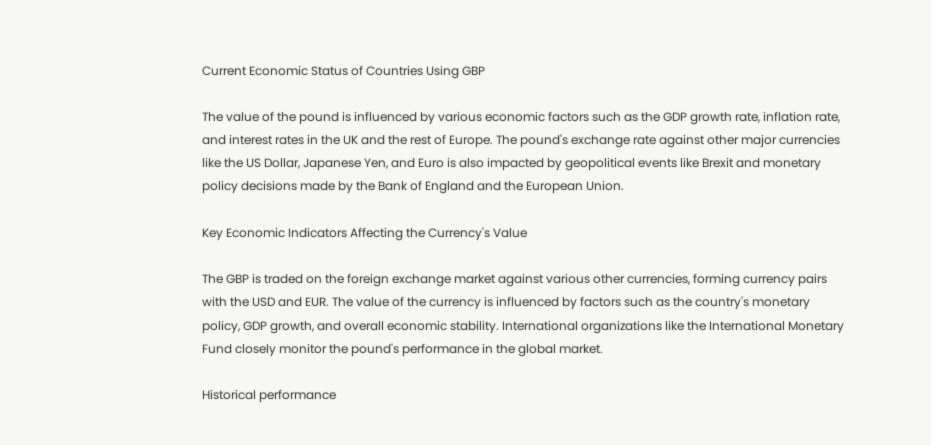Current Economic Status of Countries Using GBP

The value of the pound is influenced by various economic factors such as the GDP growth rate, inflation rate, and interest rates in the UK and the rest of Europe. The pound's exchange rate against other major currencies like the US Dollar, Japanese Yen, and Euro is also impacted by geopolitical events like Brexit and monetary policy decisions made by the Bank of England and the European Union.

Key Economic Indicators Affecting the Currency's Value

The GBP is traded on the foreign exchange market against various other currencies, forming currency pairs with the USD and EUR. The value of the currency is influenced by factors such as the country's monetary policy, GDP growth, and overall economic stability. International organizations like the International Monetary Fund closely monitor the pound's performance in the global market.

Historical performance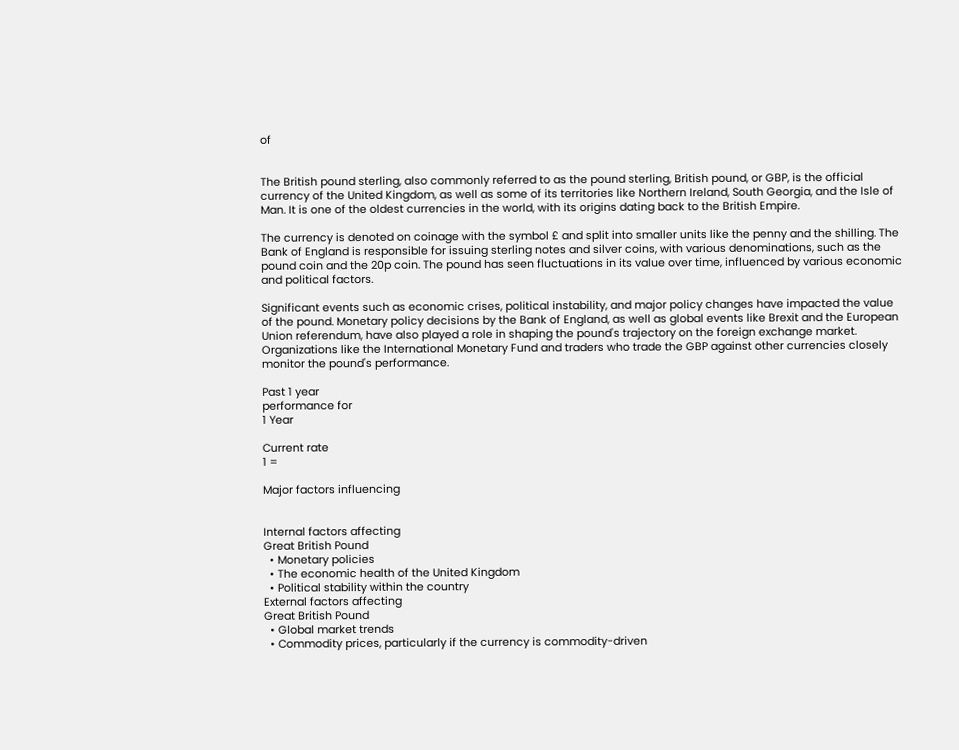of


The British pound sterling, also commonly referred to as the pound sterling, British pound, or GBP, is the official currency of the United Kingdom, as well as some of its territories like Northern Ireland, South Georgia, and the Isle of Man. It is one of the oldest currencies in the world, with its origins dating back to the British Empire.

The currency is denoted on coinage with the symbol £ and split into smaller units like the penny and the shilling. The Bank of England is responsible for issuing sterling notes and silver coins, with various denominations, such as the pound coin and the 20p coin. The pound has seen fluctuations in its value over time, influenced by various economic and political factors.

Significant events such as economic crises, political instability, and major policy changes have impacted the value of the pound. Monetary policy decisions by the Bank of England, as well as global events like Brexit and the European Union referendum, have also played a role in shaping the pound's trajectory on the foreign exchange market. Organizations like the International Monetary Fund and traders who trade the GBP against other currencies closely monitor the pound's performance.

Past 1 year
performance for
1 Year

Current rate
1 =

Major factors influencing


Internal factors affecting
Great British Pound
  • Monetary policies
  • The economic health of the United Kingdom
  • Political stability within the country
External factors affecting
Great British Pound
  • Global market trends
  • Commodity prices, particularly if the currency is commodity-driven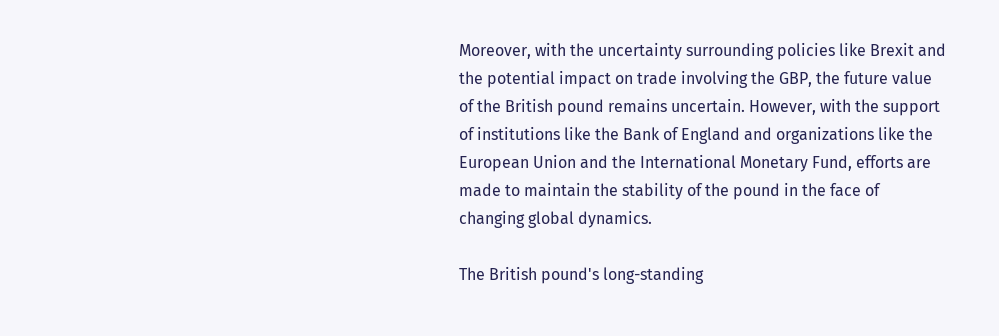Moreover, with the uncertainty surrounding policies like Brexit and the potential impact on trade involving the GBP, the future value of the British pound remains uncertain. However, with the support of institutions like the Bank of England and organizations like the European Union and the International Monetary Fund, efforts are made to maintain the stability of the pound in the face of changing global dynamics.

The British pound's long-standing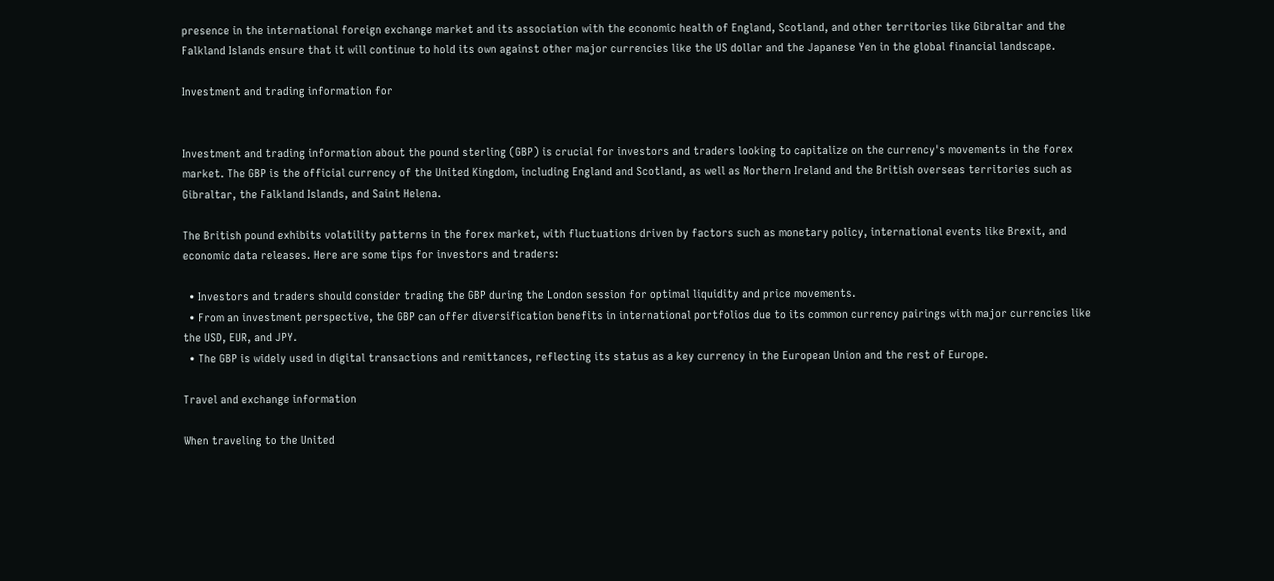presence in the international foreign exchange market and its association with the economic health of England, Scotland, and other territories like Gibraltar and the Falkland Islands ensure that it will continue to hold its own against other major currencies like the US dollar and the Japanese Yen in the global financial landscape.

Investment and trading information for


Investment and trading information about the pound sterling (GBP) is crucial for investors and traders looking to capitalize on the currency's movements in the forex market. The GBP is the official currency of the United Kingdom, including England and Scotland, as well as Northern Ireland and the British overseas territories such as Gibraltar, the Falkland Islands, and Saint Helena.

The British pound exhibits volatility patterns in the forex market, with fluctuations driven by factors such as monetary policy, international events like Brexit, and economic data releases. Here are some tips for investors and traders:

  • Investors and traders should consider trading the GBP during the London session for optimal liquidity and price movements.
  • From an investment perspective, the GBP can offer diversification benefits in international portfolios due to its common currency pairings with major currencies like the USD, EUR, and JPY.
  • The GBP is widely used in digital transactions and remittances, reflecting its status as a key currency in the European Union and the rest of Europe.

Travel and exchange information

When traveling to the United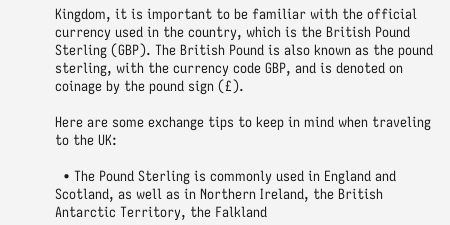Kingdom, it is important to be familiar with the official currency used in the country, which is the British Pound Sterling (GBP). The British Pound is also known as the pound sterling, with the currency code GBP, and is denoted on coinage by the pound sign (£).

Here are some exchange tips to keep in mind when traveling to the UK:

  • The Pound Sterling is commonly used in England and Scotland, as well as in Northern Ireland, the British Antarctic Territory, the Falkland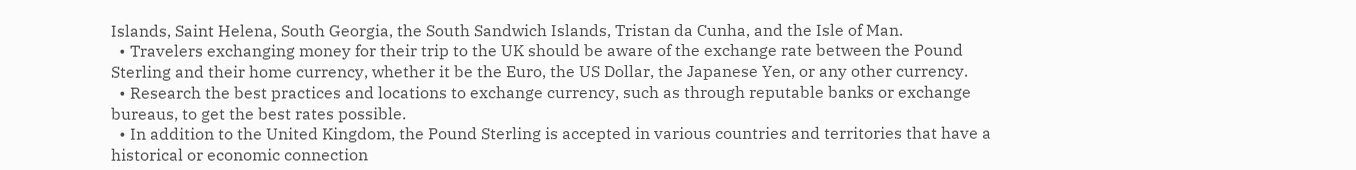Islands, Saint Helena, South Georgia, the South Sandwich Islands, Tristan da Cunha, and the Isle of Man.
  • Travelers exchanging money for their trip to the UK should be aware of the exchange rate between the Pound Sterling and their home currency, whether it be the Euro, the US Dollar, the Japanese Yen, or any other currency.
  • Research the best practices and locations to exchange currency, such as through reputable banks or exchange bureaus, to get the best rates possible.
  • In addition to the United Kingdom, the Pound Sterling is accepted in various countries and territories that have a historical or economic connection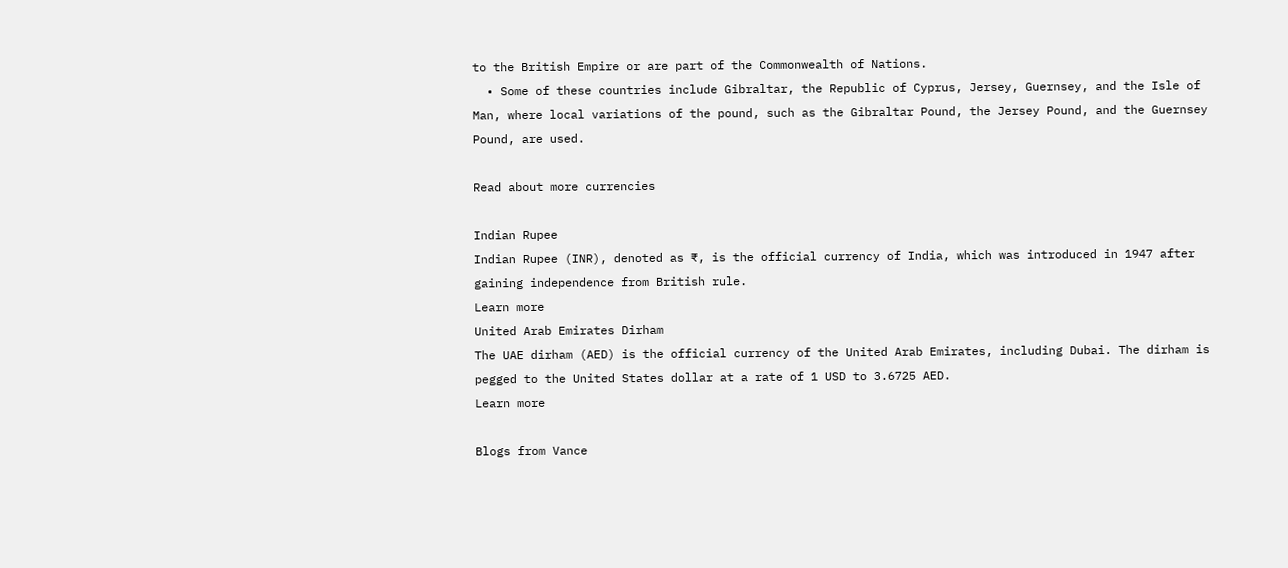to the British Empire or are part of the Commonwealth of Nations.
  • Some of these countries include Gibraltar, the Republic of Cyprus, Jersey, Guernsey, and the Isle of Man, where local variations of the pound, such as the Gibraltar Pound, the Jersey Pound, and the Guernsey Pound, are used.

Read about more currencies

Indian Rupee
Indian Rupee (INR), denoted as ₹, is the official currency of India, which was introduced in 1947 after gaining independence from British rule.
Learn more
United Arab Emirates Dirham
The UAE dirham (AED) is the official currency of the United Arab Emirates, including Dubai. The dirham is pegged to the United States dollar at a rate of 1 USD to 3.6725 AED.
Learn more

Blogs from Vance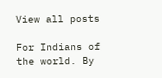View all posts

For Indians of the world. By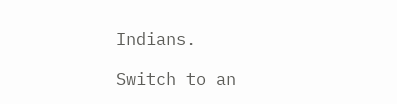Indians.

Switch to an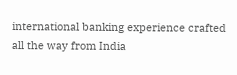international banking experience crafted all the way from India